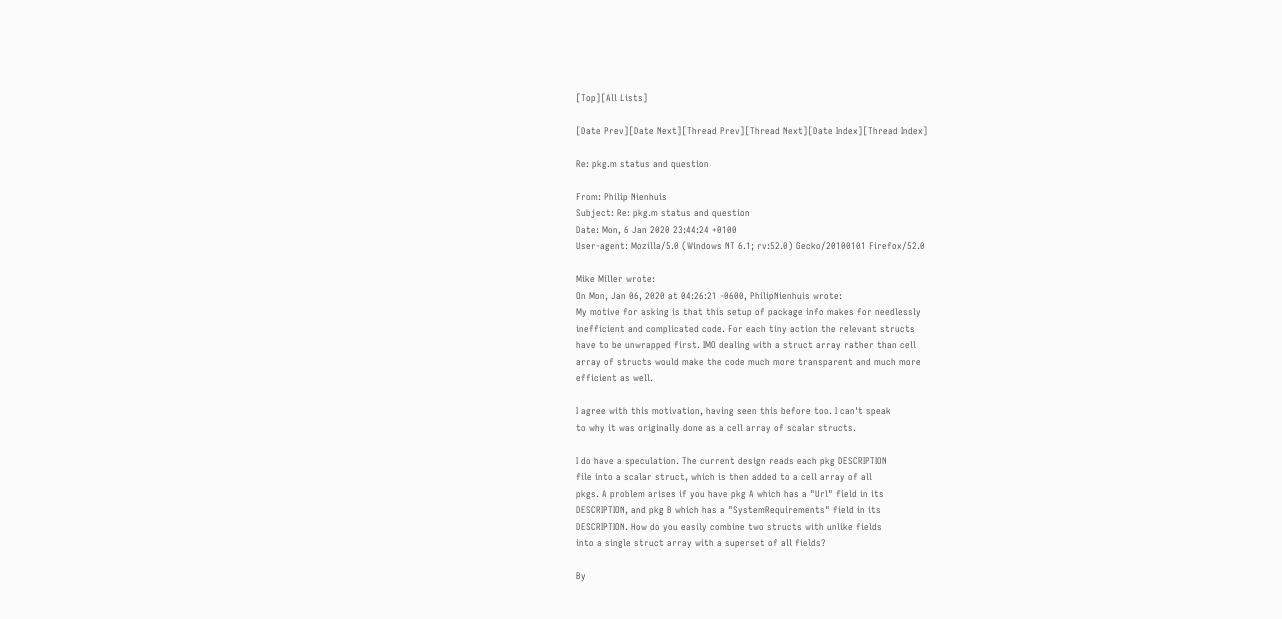[Top][All Lists]

[Date Prev][Date Next][Thread Prev][Thread Next][Date Index][Thread Index]

Re: pkg.m status and question

From: Philip Nienhuis
Subject: Re: pkg.m status and question
Date: Mon, 6 Jan 2020 23:44:24 +0100
User-agent: Mozilla/5.0 (Windows NT 6.1; rv:52.0) Gecko/20100101 Firefox/52.0

Mike Miller wrote:
On Mon, Jan 06, 2020 at 04:26:21 -0600, PhilipNienhuis wrote:
My motive for asking is that this setup of package info makes for needlessly
inefficient and complicated code. For each tiny action the relevant structs
have to be unwrapped first. IMO dealing with a struct array rather than cell
array of structs would make the code much more transparent and much more
efficient as well.

I agree with this motivation, having seen this before too. I can't speak
to why it was originally done as a cell array of scalar structs.

I do have a speculation. The current design reads each pkg DESCRIPTION
file into a scalar struct, which is then added to a cell array of all
pkgs. A problem arises if you have pkg A which has a "Url" field in its
DESCRIPTION, and pkg B which has a "SystemRequirements" field in its
DESCRIPTION. How do you easily combine two structs with unlike fields
into a single struct array with a superset of all fields?

By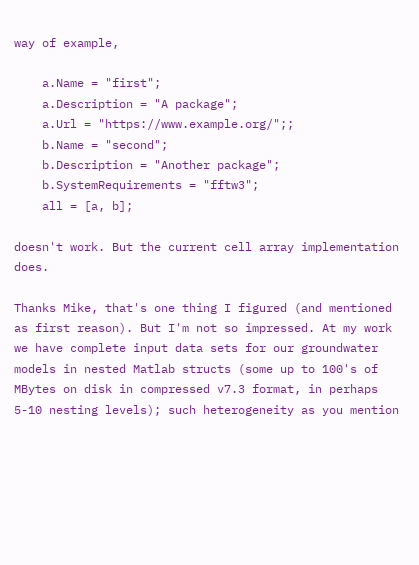way of example,

    a.Name = "first";
    a.Description = "A package";
    a.Url = "https://www.example.org/";;
    b.Name = "second";
    b.Description = "Another package";
    b.SystemRequirements = "fftw3";
    all = [a, b];

doesn't work. But the current cell array implementation does.

Thanks Mike, that's one thing I figured (and mentioned as first reason). But I'm not so impressed. At my work we have complete input data sets for our groundwater models in nested Matlab structs (some up to 100's of MBytes on disk in compressed v7.3 format, in perhaps 5-10 nesting levels); such heterogeneity as you mention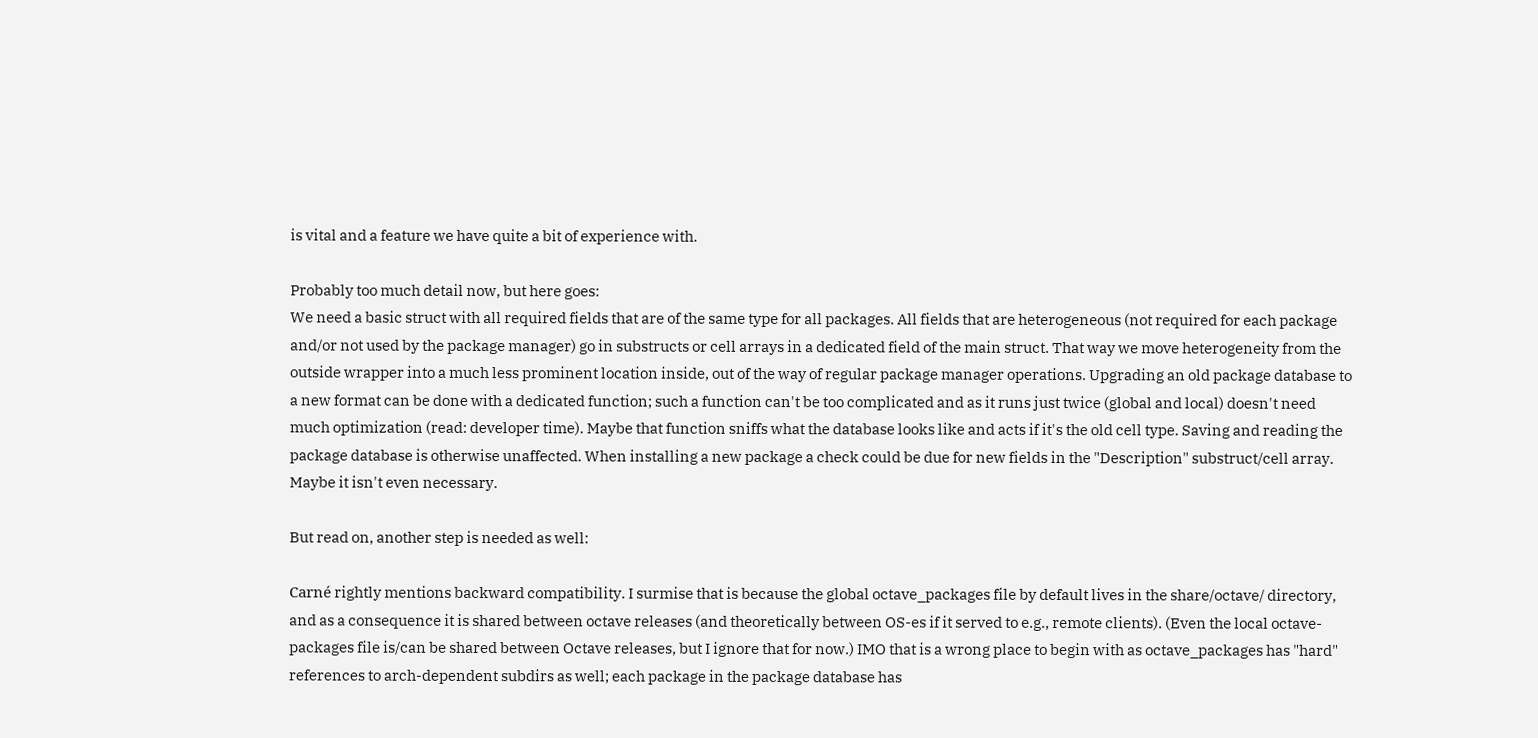is vital and a feature we have quite a bit of experience with.

Probably too much detail now, but here goes:
We need a basic struct with all required fields that are of the same type for all packages. All fields that are heterogeneous (not required for each package and/or not used by the package manager) go in substructs or cell arrays in a dedicated field of the main struct. That way we move heterogeneity from the outside wrapper into a much less prominent location inside, out of the way of regular package manager operations. Upgrading an old package database to a new format can be done with a dedicated function; such a function can't be too complicated and as it runs just twice (global and local) doesn't need much optimization (read: developer time). Maybe that function sniffs what the database looks like and acts if it's the old cell type. Saving and reading the package database is otherwise unaffected. When installing a new package a check could be due for new fields in the "Description" substruct/cell array. Maybe it isn't even necessary.

But read on, another step is needed as well:

Carné rightly mentions backward compatibility. I surmise that is because the global octave_packages file by default lives in the share/octave/ directory, and as a consequence it is shared between octave releases (and theoretically between OS-es if it served to e.g., remote clients). (Even the local octave-packages file is/can be shared between Octave releases, but I ignore that for now.) IMO that is a wrong place to begin with as octave_packages has "hard" references to arch-dependent subdirs as well; each package in the package database has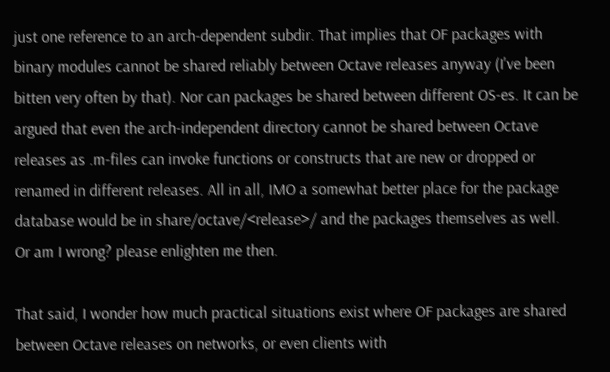just one reference to an arch-dependent subdir. That implies that OF packages with binary modules cannot be shared reliably between Octave releases anyway (I've been bitten very often by that). Nor can packages be shared between different OS-es. It can be argued that even the arch-independent directory cannot be shared between Octave releases as .m-files can invoke functions or constructs that are new or dropped or renamed in different releases. All in all, IMO a somewhat better place for the package database would be in share/octave/<release>/ and the packages themselves as well.
Or am I wrong? please enlighten me then.

That said, I wonder how much practical situations exist where OF packages are shared between Octave releases on networks, or even clients with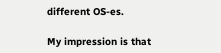different OS-es.

My impression is that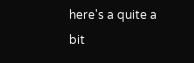here's a quite a bit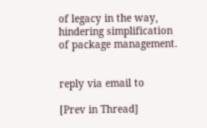of legacy in the way, hindering simplification of package management.


reply via email to

[Prev in Thread]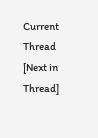Current Thread [Next in Thread]